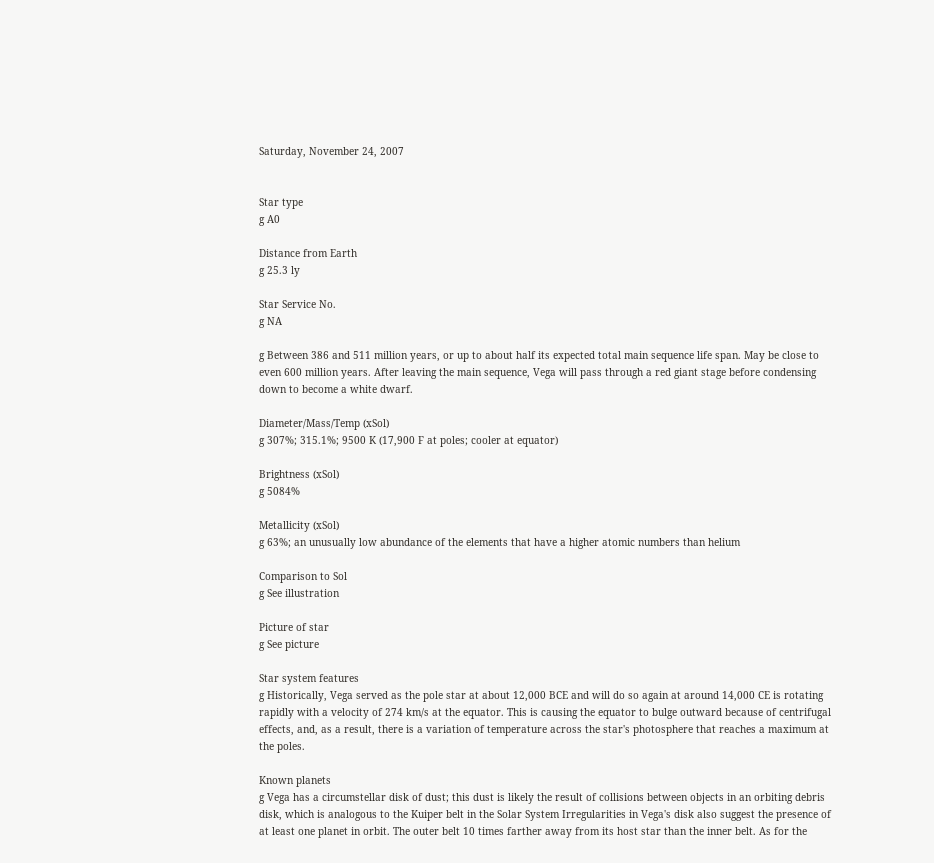Saturday, November 24, 2007


Star type
g A0

Distance from Earth
g 25.3 ly

Star Service No.
g NA

g Between 386 and 511 million years, or up to about half its expected total main sequence life span. May be close to even 600 million years. After leaving the main sequence, Vega will pass through a red giant stage before condensing down to become a white dwarf.

Diameter/Mass/Temp (xSol)
g 307%; 315.1%; 9500 K (17,900 F at poles; cooler at equator)

Brightness (xSol)
g 5084%

Metallicity (xSol)
g 63%; an unusually low abundance of the elements that have a higher atomic numbers than helium

Comparison to Sol
g See illustration

Picture of star
g See picture

Star system features
g Historically, Vega served as the pole star at about 12,000 BCE and will do so again at around 14,000 CE is rotating rapidly with a velocity of 274 km/s at the equator. This is causing the equator to bulge outward because of centrifugal effects, and, as a result, there is a variation of temperature across the star's photosphere that reaches a maximum at the poles.

Known planets
g Vega has a circumstellar disk of dust; this dust is likely the result of collisions between objects in an orbiting debris disk, which is analogous to the Kuiper belt in the Solar System Irregularities in Vega's disk also suggest the presence of at least one planet in orbit. The outer belt 10 times farther away from its host star than the inner belt. As for the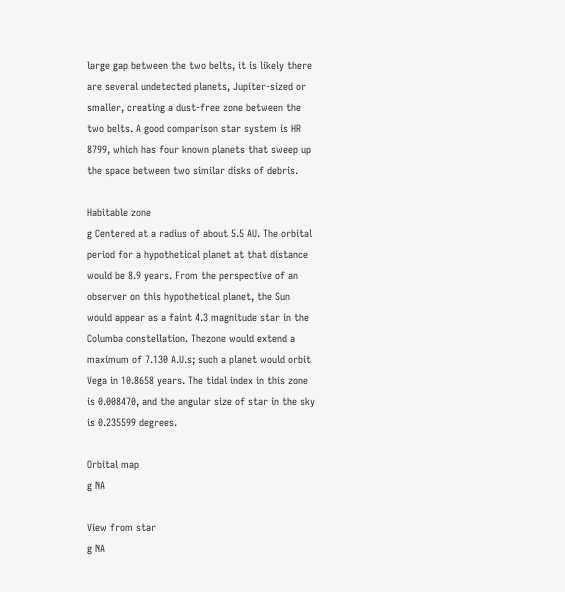large gap between the two belts, it is likely there are several undetected planets, Jupiter-sized or smaller, creating a dust-free zone between the two belts. A good comparison star system is HR 8799, which has four known planets that sweep up the space between two similar disks of debris.

Habitable zone
g Centered at a radius of about 5.5 AU. The orbital period for a hypothetical planet at that distance would be 8.9 years. From the perspective of an observer on this hypothetical planet, the Sun would appear as a faint 4.3 magnitude star in the Columba constellation. Thezone would extend a maximum of 7.130 A.U.s; such a planet would orbit Vega in 10.8658 years. The tidal index in this zone is 0.008470, and the angular size of star in the sky is 0.235599 degrees.

Orbital map
g NA

View from star
g NA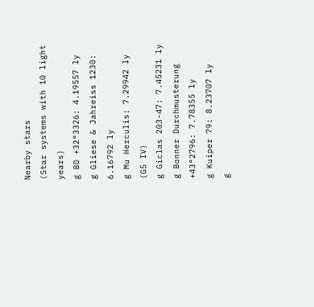Nearby stars
(Star systems with 10 light years)
g BD +32°3326: 4.19557 ly
g Gliese & Jahreiss 1230: 6.16792 ly
g Mu Herculis: 7.29942 ly (G5 IV)
g Giclas 203-47: 7.45231 ly
g Bonner Durchmusterung +43°2796: 7.78355 ly
g Kuiper 79: 8.23707 ly
g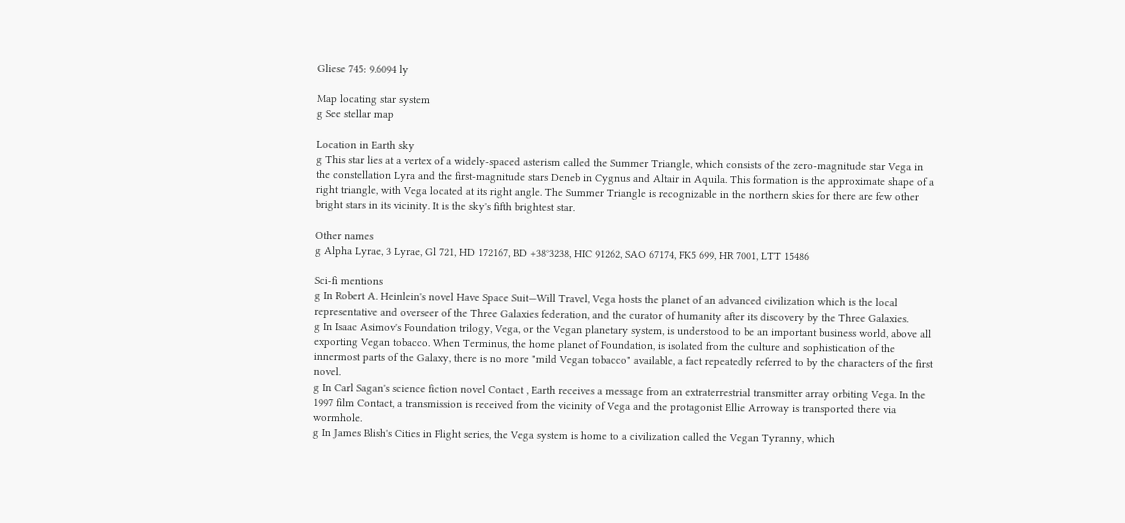Gliese 745: 9.6094 ly

Map locating star system
g See stellar map

Location in Earth sky
g This star lies at a vertex of a widely-spaced asterism called the Summer Triangle, which consists of the zero-magnitude star Vega in the constellation Lyra and the first-magnitude stars Deneb in Cygnus and Altair in Aquila. This formation is the approximate shape of a right triangle, with Vega located at its right angle. The Summer Triangle is recognizable in the northern skies for there are few other bright stars in its vicinity. It is the sky's fifth brightest star.

Other names
g Alpha Lyrae, 3 Lyrae, Gl 721, HD 172167, BD +38°3238, HIC 91262, SAO 67174, FK5 699, HR 7001, LTT 15486

Sci-fi mentions
g In Robert A. Heinlein's novel Have Space Suit—Will Travel, Vega hosts the planet of an advanced civilization which is the local representative and overseer of the Three Galaxies federation, and the curator of humanity after its discovery by the Three Galaxies.
g In Isaac Asimov's Foundation trilogy, Vega, or the Vegan planetary system, is understood to be an important business world, above all exporting Vegan tobacco. When Terminus, the home planet of Foundation, is isolated from the culture and sophistication of the innermost parts of the Galaxy, there is no more "mild Vegan tobacco" available, a fact repeatedly referred to by the characters of the first novel.
g In Carl Sagan's science fiction novel Contact , Earth receives a message from an extraterrestrial transmitter array orbiting Vega. In the 1997 film Contact, a transmission is received from the vicinity of Vega and the protagonist Ellie Arroway is transported there via wormhole.
g In James Blish's Cities in Flight series, the Vega system is home to a civilization called the Vegan Tyranny, which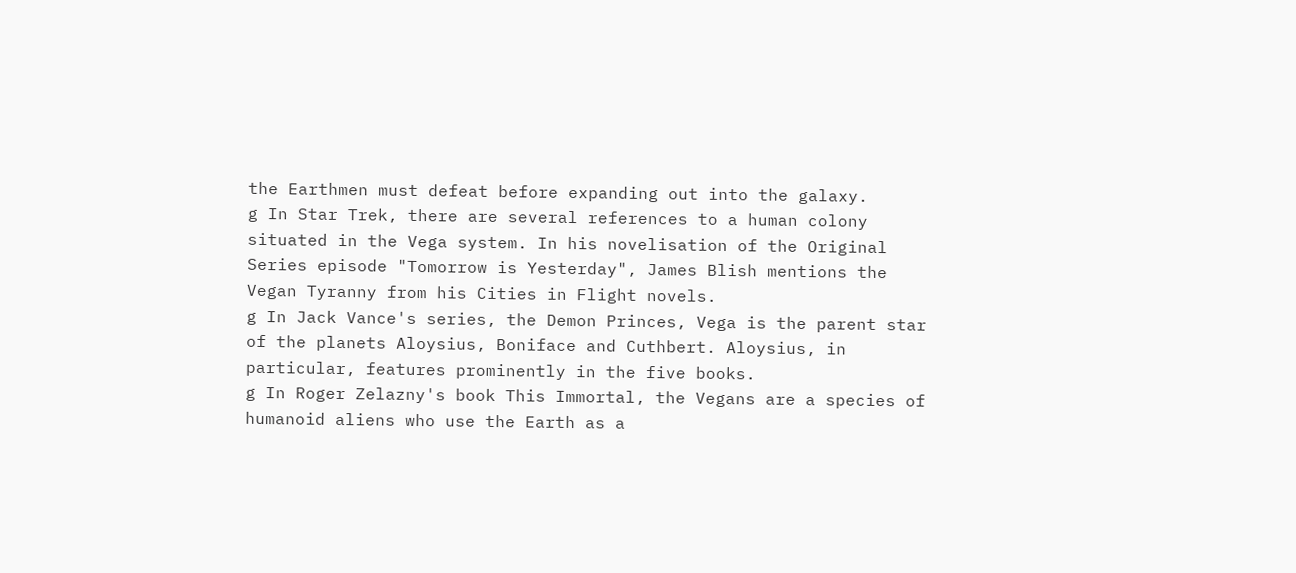the Earthmen must defeat before expanding out into the galaxy.
g In Star Trek, there are several references to a human colony situated in the Vega system. In his novelisation of the Original Series episode "Tomorrow is Yesterday", James Blish mentions the Vegan Tyranny from his Cities in Flight novels.
g In Jack Vance's series, the Demon Princes, Vega is the parent star of the planets Aloysius, Boniface and Cuthbert. Aloysius, in particular, features prominently in the five books.
g In Roger Zelazny's book This Immortal, the Vegans are a species of humanoid aliens who use the Earth as a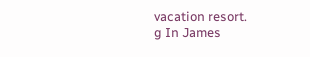vacation resort.
g In James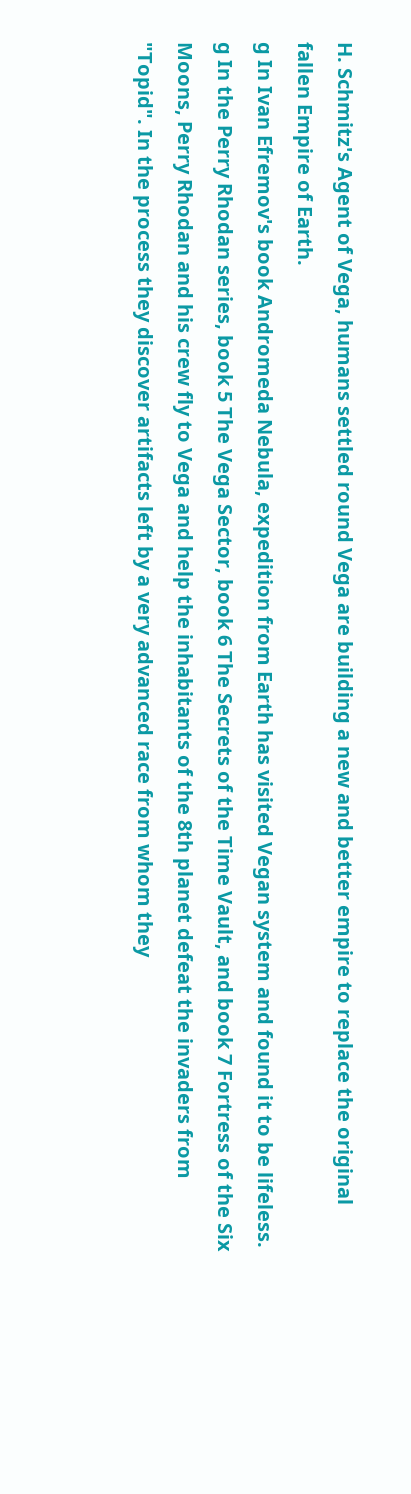H. Schmitz's Agent of Vega, humans settled round Vega are building a new and better empire to replace the original fallen Empire of Earth.
g In Ivan Efremov's book Andromeda Nebula, expedition from Earth has visited Vegan system and found it to be lifeless.
g In the Perry Rhodan series, book 5 The Vega Sector, book 6 The Secrets of the Time Vault, and book 7 Fortress of the Six Moons, Perry Rhodan and his crew fly to Vega and help the inhabitants of the 8th planet defeat the invaders from "Topid". In the process they discover artifacts left by a very advanced race from whom they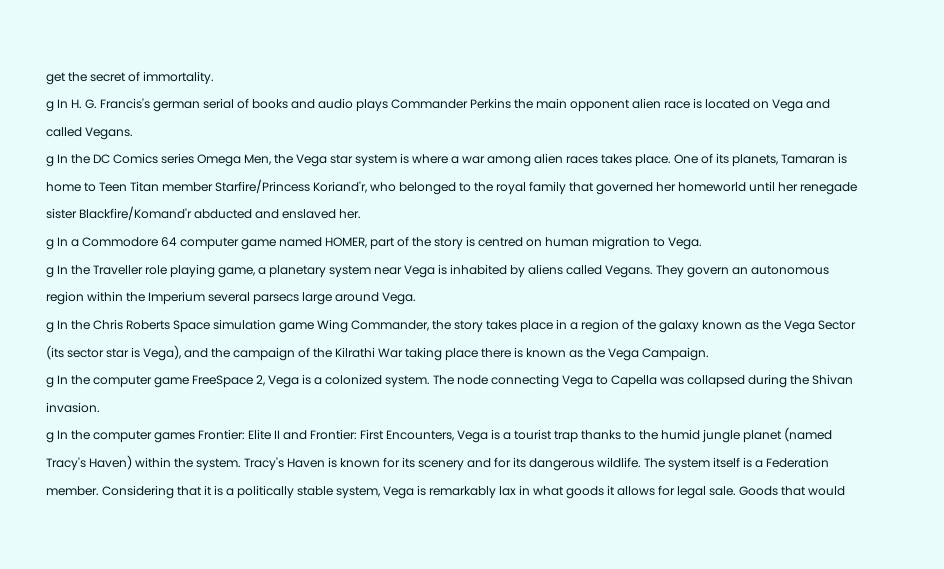get the secret of immortality.
g In H. G. Francis's german serial of books and audio plays Commander Perkins the main opponent alien race is located on Vega and called Vegans.
g In the DC Comics series Omega Men, the Vega star system is where a war among alien races takes place. One of its planets, Tamaran is home to Teen Titan member Starfire/Princess Koriand'r, who belonged to the royal family that governed her homeworld until her renegade sister Blackfire/Komand'r abducted and enslaved her.
g In a Commodore 64 computer game named HOMER, part of the story is centred on human migration to Vega.
g In the Traveller role playing game, a planetary system near Vega is inhabited by aliens called Vegans. They govern an autonomous region within the Imperium several parsecs large around Vega.
g In the Chris Roberts Space simulation game Wing Commander, the story takes place in a region of the galaxy known as the Vega Sector (its sector star is Vega), and the campaign of the Kilrathi War taking place there is known as the Vega Campaign.
g In the computer game FreeSpace 2, Vega is a colonized system. The node connecting Vega to Capella was collapsed during the Shivan invasion.
g In the computer games Frontier: Elite II and Frontier: First Encounters, Vega is a tourist trap thanks to the humid jungle planet (named Tracy's Haven) within the system. Tracy's Haven is known for its scenery and for its dangerous wildlife. The system itself is a Federation member. Considering that it is a politically stable system, Vega is remarkably lax in what goods it allows for legal sale. Goods that would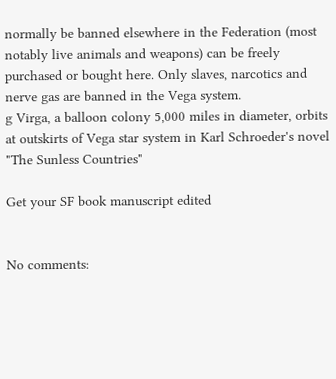normally be banned elsewhere in the Federation (most notably live animals and weapons) can be freely purchased or bought here. Only slaves, narcotics and nerve gas are banned in the Vega system.
g Virga, a balloon colony 5,000 miles in diameter, orbits at outskirts of Vega star system in Karl Schroeder's novel "The Sunless Countries"

Get your SF book manuscript edited


No comments: